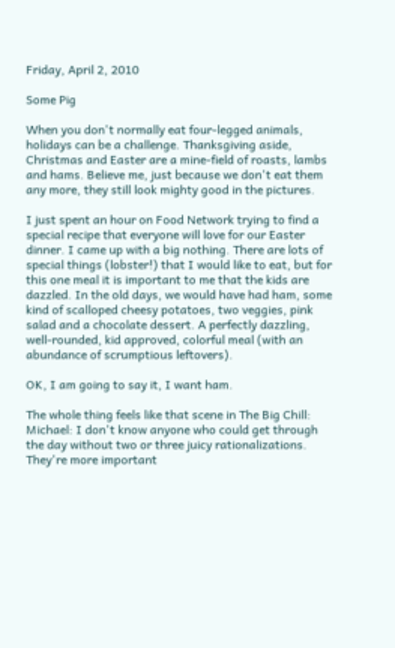Friday, April 2, 2010

Some Pig

When you don't normally eat four-legged animals, holidays can be a challenge. Thanksgiving aside, Christmas and Easter are a mine-field of roasts, lambs and hams. Believe me, just because we don't eat them any more, they still look mighty good in the pictures.

I just spent an hour on Food Network trying to find a special recipe that everyone will love for our Easter dinner. I came up with a big nothing. There are lots of special things (lobster!) that I would like to eat, but for this one meal it is important to me that the kids are dazzled. In the old days, we would have had ham, some kind of scalloped cheesy potatoes, two veggies, pink salad and a chocolate dessert. A perfectly dazzling, well-rounded, kid approved, colorful meal (with an abundance of scrumptious leftovers).

OK, I am going to say it, I want ham.

The whole thing feels like that scene in The Big Chill:
Michael: I don't know anyone who could get through the day without two or three juicy rationalizations. They're more important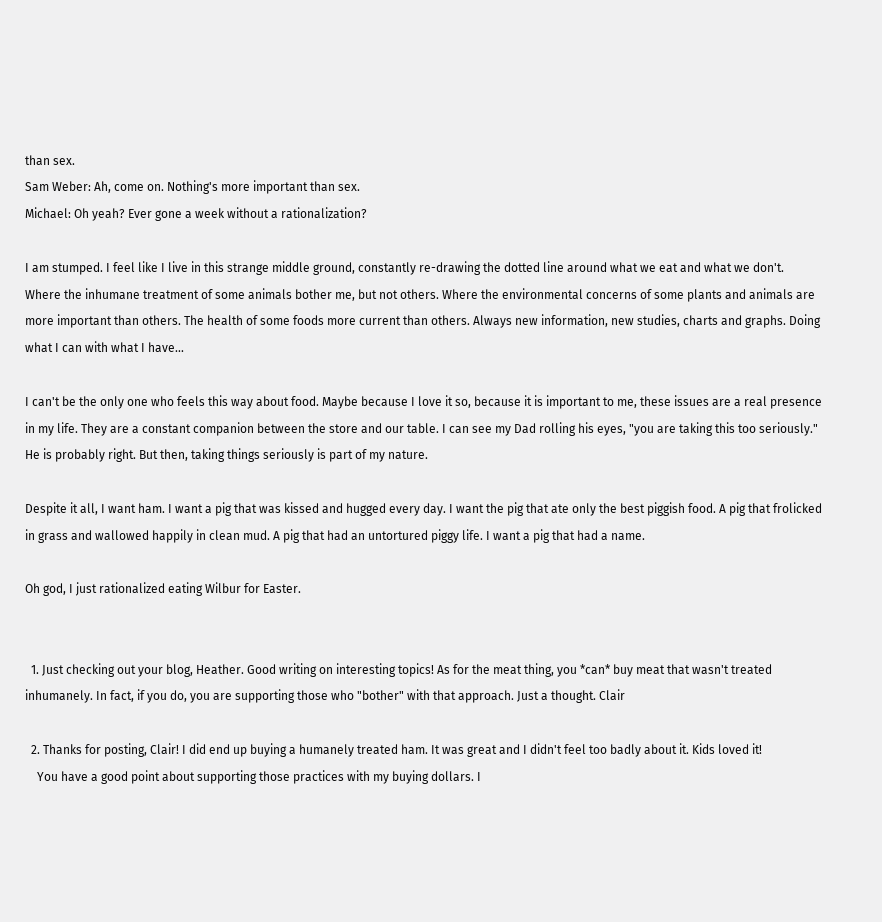than sex.
Sam Weber: Ah, come on. Nothing's more important than sex.
Michael: Oh yeah? Ever gone a week without a rationalization?

I am stumped. I feel like I live in this strange middle ground, constantly re-drawing the dotted line around what we eat and what we don't. Where the inhumane treatment of some animals bother me, but not others. Where the environmental concerns of some plants and animals are more important than others. The health of some foods more current than others. Always new information, new studies, charts and graphs. Doing what I can with what I have...

I can't be the only one who feels this way about food. Maybe because I love it so, because it is important to me, these issues are a real presence in my life. They are a constant companion between the store and our table. I can see my Dad rolling his eyes, "you are taking this too seriously." He is probably right. But then, taking things seriously is part of my nature.

Despite it all, I want ham. I want a pig that was kissed and hugged every day. I want the pig that ate only the best piggish food. A pig that frolicked in grass and wallowed happily in clean mud. A pig that had an untortured piggy life. I want a pig that had a name.

Oh god, I just rationalized eating Wilbur for Easter.


  1. Just checking out your blog, Heather. Good writing on interesting topics! As for the meat thing, you *can* buy meat that wasn't treated inhumanely. In fact, if you do, you are supporting those who "bother" with that approach. Just a thought. Clair

  2. Thanks for posting, Clair! I did end up buying a humanely treated ham. It was great and I didn't feel too badly about it. Kids loved it!
    You have a good point about supporting those practices with my buying dollars. I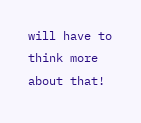will have to think more about that!